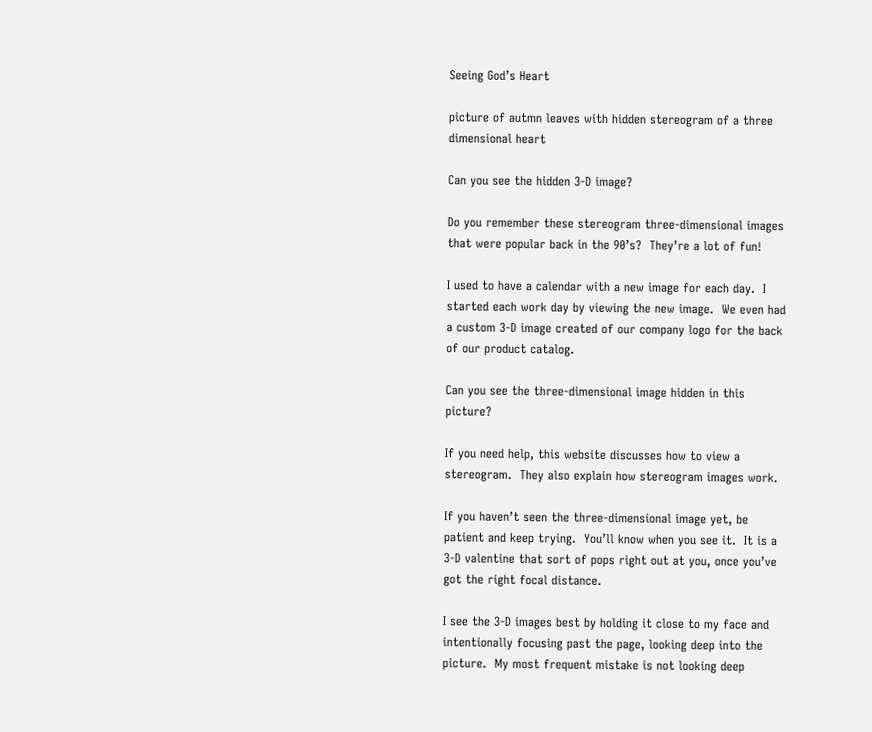Seeing God’s Heart

picture of autmn leaves with hidden stereogram of a three dimensional heart

Can you see the hidden 3-D image?

Do you remember these stereogram three-dimensional images that were popular back in the 90’s?  They’re a lot of fun!

I used to have a calendar with a new image for each day.  I started each work day by viewing the new image.  We even had a custom 3-D image created of our company logo for the back of our product catalog.

Can you see the three-dimensional image hidden in this picture?

If you need help, this website discusses how to view a stereogram.  They also explain how stereogram images work.

If you haven’t seen the three-dimensional image yet, be patient and keep trying.  You’ll know when you see it.  It is a 3-D valentine that sort of pops right out at you, once you’ve got the right focal distance.

I see the 3-D images best by holding it close to my face and intentionally focusing past the page, looking deep into the picture.  My most frequent mistake is not looking deep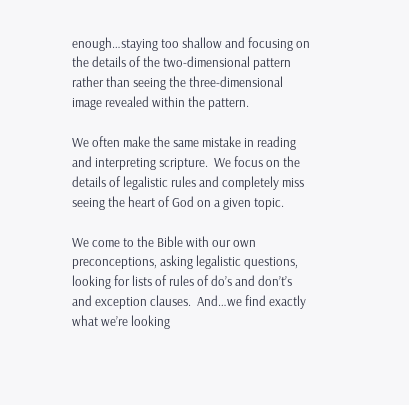enough…staying too shallow and focusing on the details of the two-dimensional pattern rather than seeing the three-dimensional image revealed within the pattern.

We often make the same mistake in reading and interpreting scripture.  We focus on the details of legalistic rules and completely miss seeing the heart of God on a given topic.

We come to the Bible with our own preconceptions, asking legalistic questions, looking for lists of rules of do’s and don’t’s and exception clauses.  And…we find exactly what we’re looking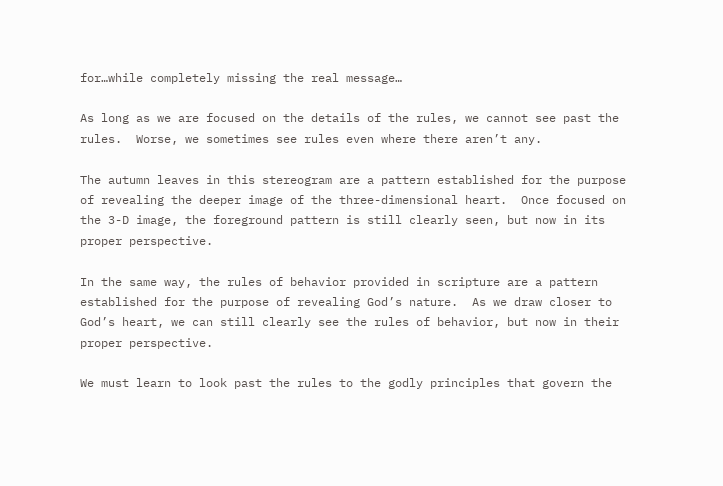for…while completely missing the real message…

As long as we are focused on the details of the rules, we cannot see past the rules.  Worse, we sometimes see rules even where there aren’t any.

The autumn leaves in this stereogram are a pattern established for the purpose of revealing the deeper image of the three-dimensional heart.  Once focused on the 3-D image, the foreground pattern is still clearly seen, but now in its proper perspective.

In the same way, the rules of behavior provided in scripture are a pattern established for the purpose of revealing God’s nature.  As we draw closer to God’s heart, we can still clearly see the rules of behavior, but now in their proper perspective.

We must learn to look past the rules to the godly principles that govern the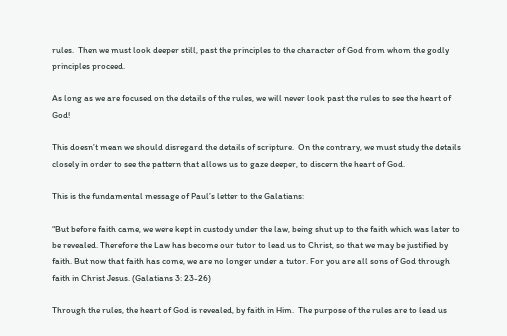rules.  Then we must look deeper still, past the principles to the character of God from whom the godly principles proceed.

As long as we are focused on the details of the rules, we will never look past the rules to see the heart of God!

This doesn’t mean we should disregard the details of scripture.  On the contrary, we must study the details closely in order to see the pattern that allows us to gaze deeper, to discern the heart of God.

This is the fundamental message of Paul’s letter to the Galatians:

“But before faith came, we were kept in custody under the law, being shut up to the faith which was later to be revealed. Therefore the Law has become our tutor to lead us to Christ, so that we may be justified by faith. But now that faith has come, we are no longer under a tutor. For you are all sons of God through faith in Christ Jesus. (Galatians 3: 23-26)

Through the rules, the heart of God is revealed, by faith in Him.  The purpose of the rules are to lead us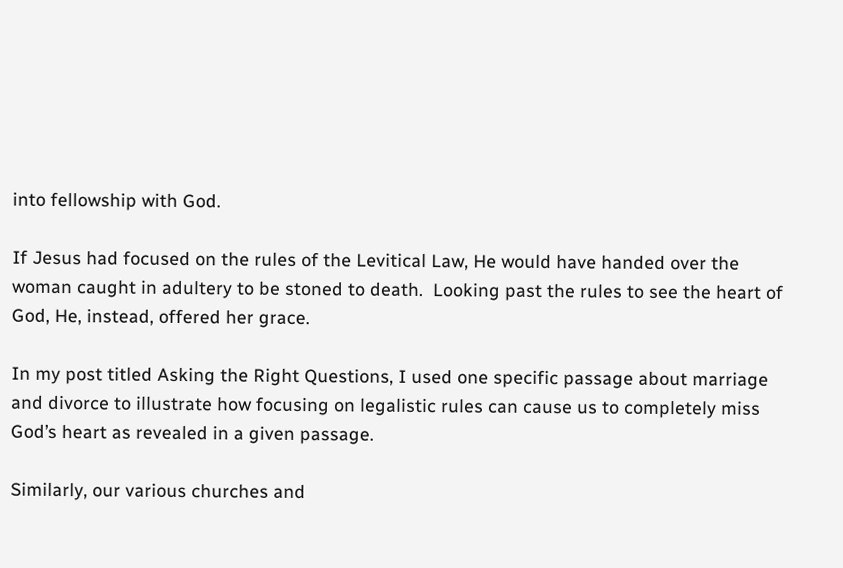into fellowship with God.

If Jesus had focused on the rules of the Levitical Law, He would have handed over the woman caught in adultery to be stoned to death.  Looking past the rules to see the heart of God, He, instead, offered her grace.

In my post titled Asking the Right Questions, I used one specific passage about marriage and divorce to illustrate how focusing on legalistic rules can cause us to completely miss God’s heart as revealed in a given passage.

Similarly, our various churches and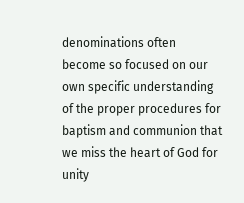denominations often become so focused on our own specific understanding of the proper procedures for baptism and communion that we miss the heart of God for unity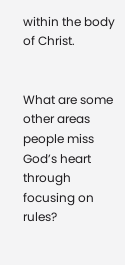within the body of Christ.


What are some other areas people miss God’s heart through focusing on rules?